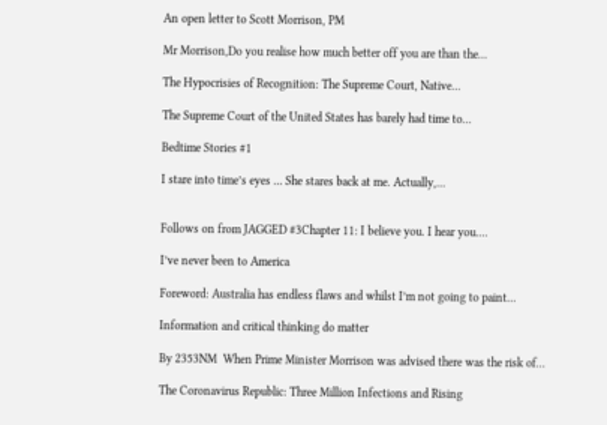An open letter to Scott Morrison, PM

Mr Morrison,Do you realise how much better off you are than the…

The Hypocrisies of Recognition: The Supreme Court, Native…

The Supreme Court of the United States has barely had time to…

Bedtime Stories #1

I stare into time’s eyes … She stares back at me. Actually,…


Follows on from JAGGED #3Chapter 11: I believe you. I hear you.…

I’ve never been to America

Foreword: Australia has endless flaws and whilst I’m not going to paint…

Information and critical thinking do matter

By 2353NM  When Prime Minister Morrison was advised there was the risk of…

The Coronavirus Republic: Three Million Infections and Rising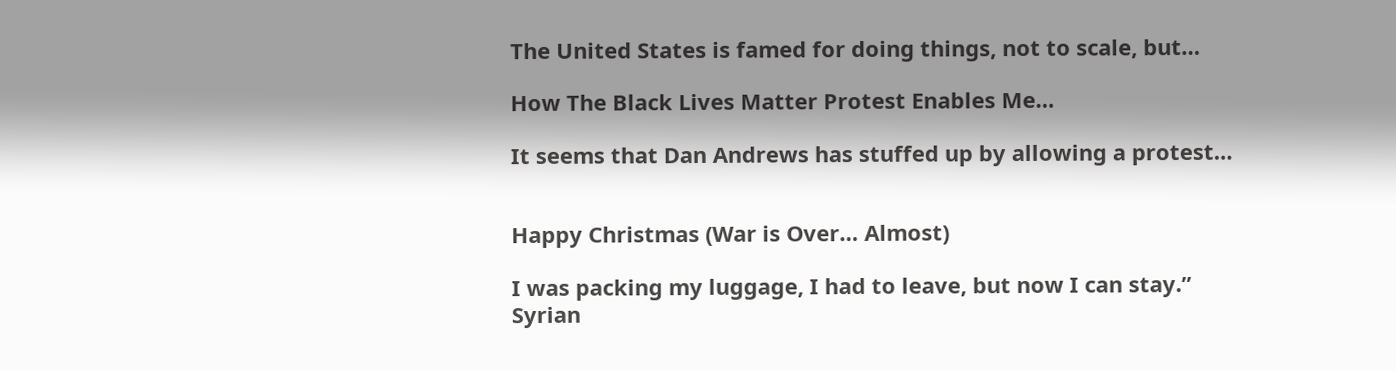The United States is famed for doing things, not to scale, but…

How The Black Lives Matter Protest Enables Me…

It seems that Dan Andrews has stuffed up by allowing a protest…


Happy Christmas (War is Over… Almost)

I was packing my luggage, I had to leave, but now I can stay.” Syrian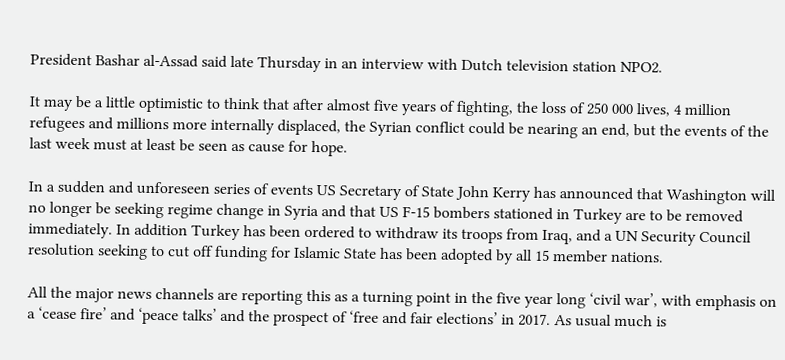President Bashar al-Assad said late Thursday in an interview with Dutch television station NPO2.

It may be a little optimistic to think that after almost five years of fighting, the loss of 250 000 lives, 4 million refugees and millions more internally displaced, the Syrian conflict could be nearing an end, but the events of the last week must at least be seen as cause for hope.

In a sudden and unforeseen series of events US Secretary of State John Kerry has announced that Washington will no longer be seeking regime change in Syria and that US F-15 bombers stationed in Turkey are to be removed immediately. In addition Turkey has been ordered to withdraw its troops from Iraq, and a UN Security Council resolution seeking to cut off funding for Islamic State has been adopted by all 15 member nations.

All the major news channels are reporting this as a turning point in the five year long ‘civil war’, with emphasis on a ‘cease fire’ and ‘peace talks’ and the prospect of ‘free and fair elections’ in 2017. As usual much is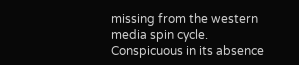missing from the western media spin cycle. Conspicuous in its absence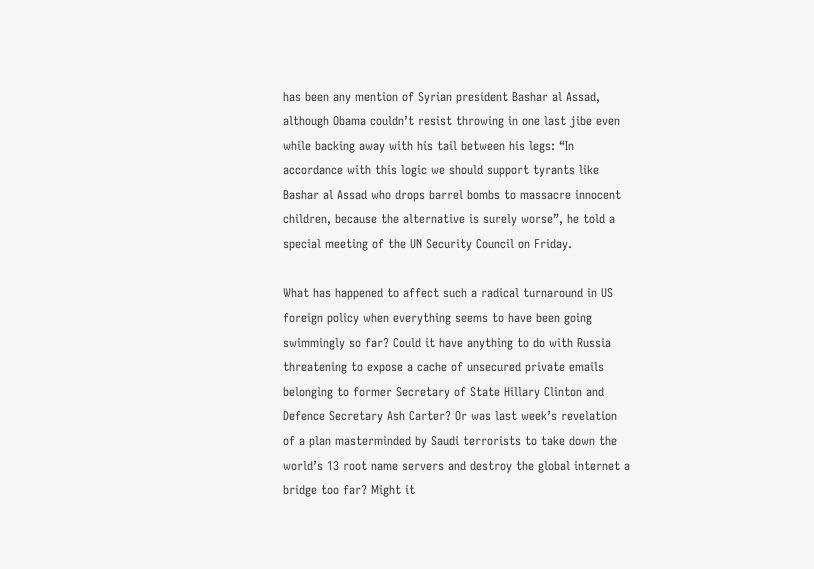has been any mention of Syrian president Bashar al Assad, although Obama couldn’t resist throwing in one last jibe even while backing away with his tail between his legs: “In accordance with this logic we should support tyrants like Bashar al Assad who drops barrel bombs to massacre innocent children, because the alternative is surely worse”, he told a special meeting of the UN Security Council on Friday.

What has happened to affect such a radical turnaround in US foreign policy when everything seems to have been going swimmingly so far? Could it have anything to do with Russia threatening to expose a cache of unsecured private emails belonging to former Secretary of State Hillary Clinton and Defence Secretary Ash Carter? Or was last week’s revelation of a plan masterminded by Saudi terrorists to take down the world’s 13 root name servers and destroy the global internet a bridge too far? Might it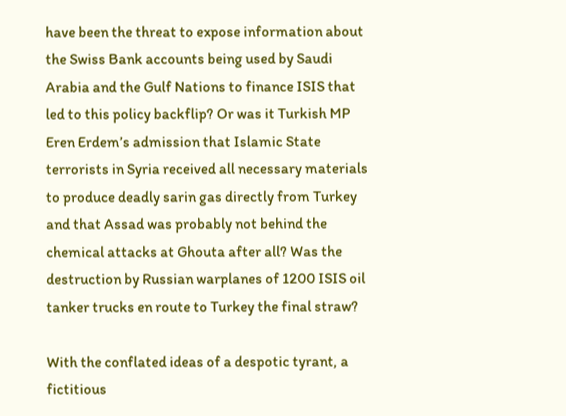have been the threat to expose information about the Swiss Bank accounts being used by Saudi Arabia and the Gulf Nations to finance ISIS that led to this policy backflip? Or was it Turkish MP Eren Erdem’s admission that Islamic State terrorists in Syria received all necessary materials to produce deadly sarin gas directly from Turkey and that Assad was probably not behind the chemical attacks at Ghouta after all? Was the destruction by Russian warplanes of 1200 ISIS oil tanker trucks en route to Turkey the final straw?

With the conflated ideas of a despotic tyrant, a fictitious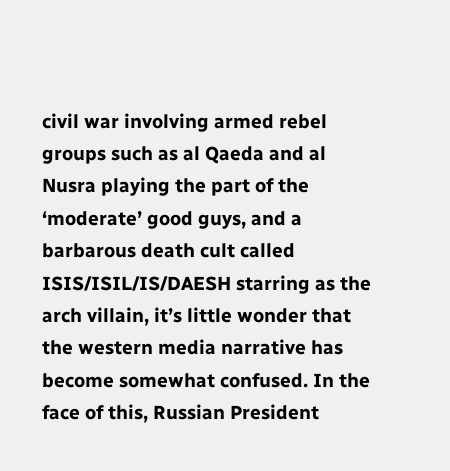civil war involving armed rebel groups such as al Qaeda and al Nusra playing the part of the ‘moderate’ good guys, and a barbarous death cult called ISIS/ISIL/IS/DAESH starring as the arch villain, it’s little wonder that the western media narrative has become somewhat confused. In the face of this, Russian President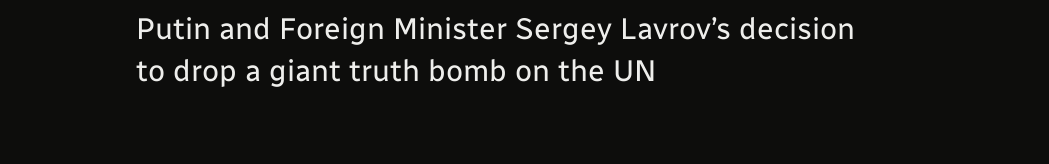Putin and Foreign Minister Sergey Lavrov’s decision to drop a giant truth bomb on the UN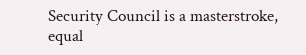Security Council is a masterstroke, equal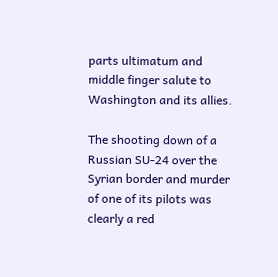parts ultimatum and middle finger salute to Washington and its allies.

The shooting down of a Russian SU-24 over the Syrian border and murder of one of its pilots was clearly a red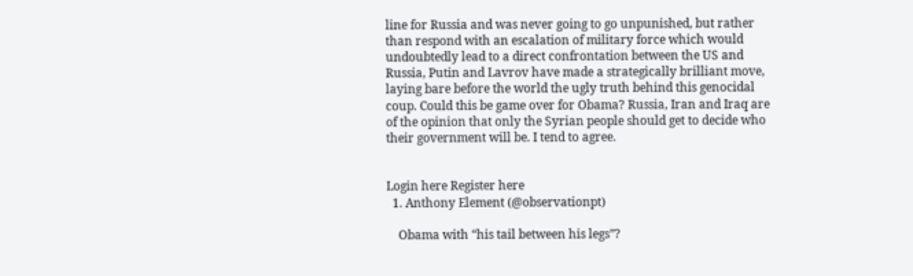line for Russia and was never going to go unpunished, but rather than respond with an escalation of military force which would undoubtedly lead to a direct confrontation between the US and Russia, Putin and Lavrov have made a strategically brilliant move, laying bare before the world the ugly truth behind this genocidal coup. Could this be game over for Obama? Russia, Iran and Iraq are of the opinion that only the Syrian people should get to decide who their government will be. I tend to agree.


Login here Register here
  1. Anthony Element (@observationpt)

    Obama with “his tail between his legs”?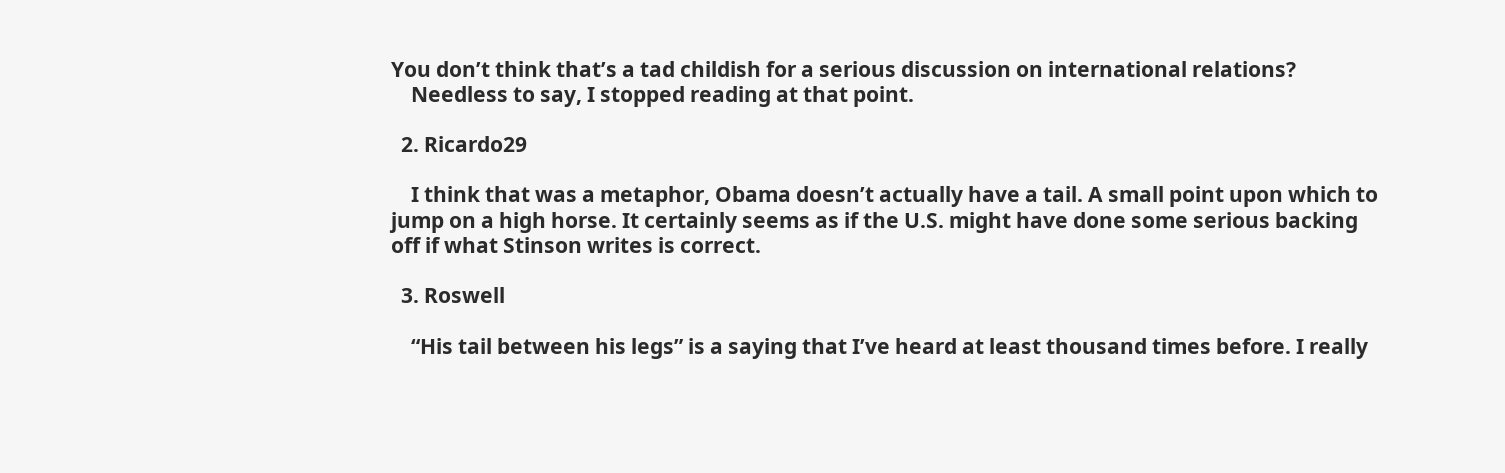You don’t think that’s a tad childish for a serious discussion on international relations?
    Needless to say, I stopped reading at that point.

  2. Ricardo29

    I think that was a metaphor, Obama doesn’t actually have a tail. A small point upon which to jump on a high horse. It certainly seems as if the U.S. might have done some serious backing off if what Stinson writes is correct.

  3. Roswell

    “His tail between his legs” is a saying that I’ve heard at least thousand times before. I really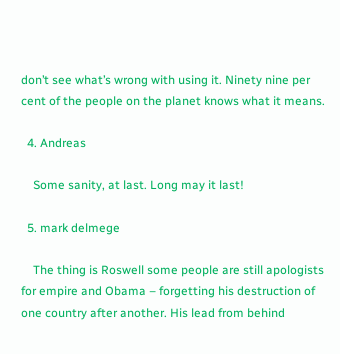don’t see what’s wrong with using it. Ninety nine per cent of the people on the planet knows what it means.

  4. Andreas

    Some sanity, at last. Long may it last!

  5. mark delmege

    The thing is Roswell some people are still apologists for empire and Obama – forgetting his destruction of one country after another. His lead from behind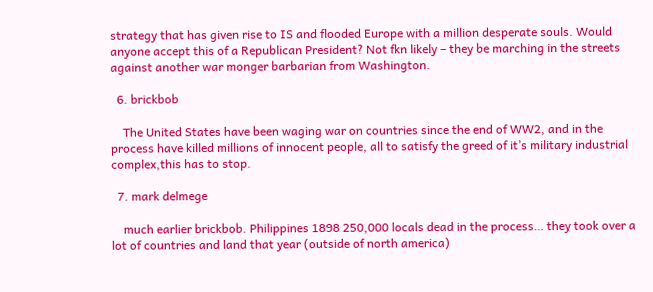strategy that has given rise to IS and flooded Europe with a million desperate souls. Would anyone accept this of a Republican President? Not fkn likely – they be marching in the streets against another war monger barbarian from Washington.

  6. brickbob

    The United States have been waging war on countries since the end of WW2, and in the process have killed millions of innocent people, all to satisfy the greed of it’s military industrial complex,this has to stop.

  7. mark delmege

    much earlier brickbob. Philippines 1898 250,000 locals dead in the process… they took over a lot of countries and land that year (outside of north america)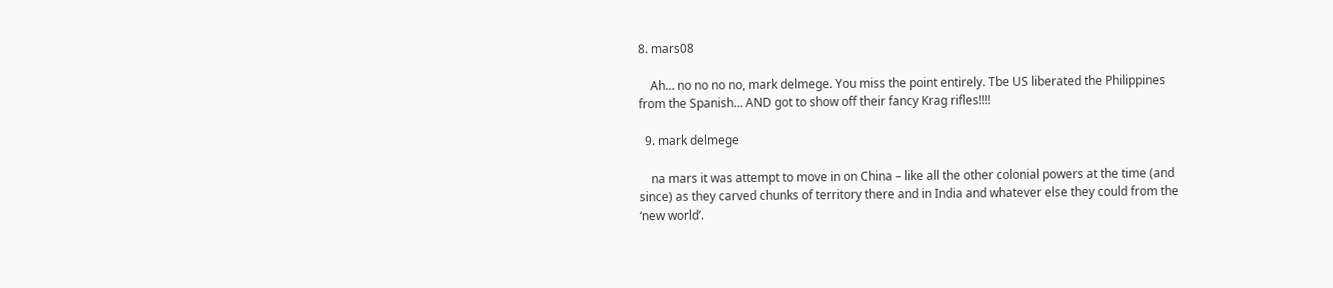8. mars08

    Ah… no no no no, mark delmege. You miss the point entirely. Tbe US liberated the Philippines from the Spanish… AND got to show off their fancy Krag rifles!!!!

  9. mark delmege

    na mars it was attempt to move in on China – like all the other colonial powers at the time (and since) as they carved chunks of territory there and in India and whatever else they could from the ‘new world’.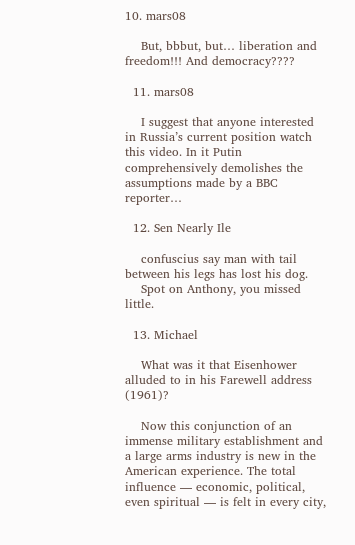10. mars08

    But, bbbut, but… liberation and freedom!!! And democracy????

  11. mars08

    I suggest that anyone interested in Russia’s current position watch this video. In it Putin comprehensively demolishes the assumptions made by a BBC reporter…

  12. Sen Nearly Ile

    confuscius say man with tail between his legs has lost his dog.
    Spot on Anthony, you missed little.

  13. Michael

    What was it that Eisenhower alluded to in his Farewell address (1961)?

    Now this conjunction of an immense military establishment and a large arms industry is new in the American experience. The total influence — economic, political, even spiritual — is felt in every city,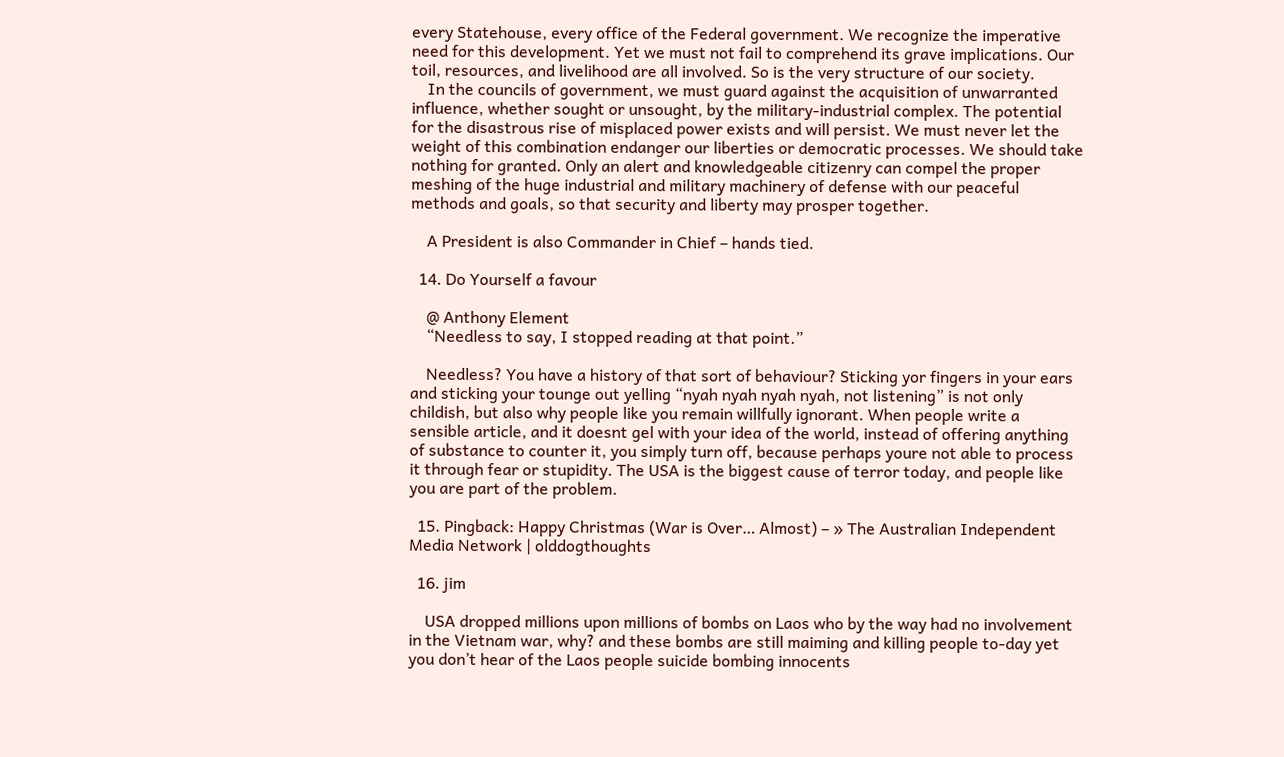every Statehouse, every office of the Federal government. We recognize the imperative need for this development. Yet we must not fail to comprehend its grave implications. Our toil, resources, and livelihood are all involved. So is the very structure of our society.
    In the councils of government, we must guard against the acquisition of unwarranted influence, whether sought or unsought, by the military-industrial complex. The potential for the disastrous rise of misplaced power exists and will persist. We must never let the weight of this combination endanger our liberties or democratic processes. We should take nothing for granted. Only an alert and knowledgeable citizenry can compel the proper meshing of the huge industrial and military machinery of defense with our peaceful methods and goals, so that security and liberty may prosper together.

    A President is also Commander in Chief – hands tied.

  14. Do Yourself a favour

    @ Anthony Element
    “Needless to say, I stopped reading at that point.”

    Needless? You have a history of that sort of behaviour? Sticking yor fingers in your ears and sticking your tounge out yelling “nyah nyah nyah nyah, not listening” is not only childish, but also why people like you remain willfully ignorant. When people write a sensible article, and it doesnt gel with your idea of the world, instead of offering anything of substance to counter it, you simply turn off, because perhaps youre not able to process it through fear or stupidity. The USA is the biggest cause of terror today, and people like you are part of the problem.

  15. Pingback: Happy Christmas (War is Over… Almost) – » The Australian Independent Media Network | olddogthoughts

  16. jim

    USA dropped millions upon millions of bombs on Laos who by the way had no involvement in the Vietnam war, why? and these bombs are still maiming and killing people to-day yet you don’t hear of the Laos people suicide bombing innocents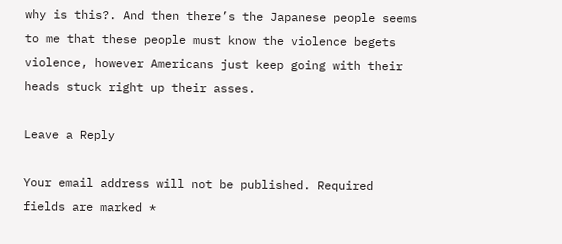why is this?. And then there’s the Japanese people seems to me that these people must know the violence begets violence, however Americans just keep going with their heads stuck right up their asses.

Leave a Reply

Your email address will not be published. Required fields are marked *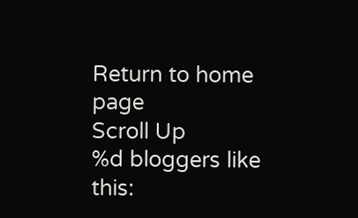Return to home page
Scroll Up
%d bloggers like this: